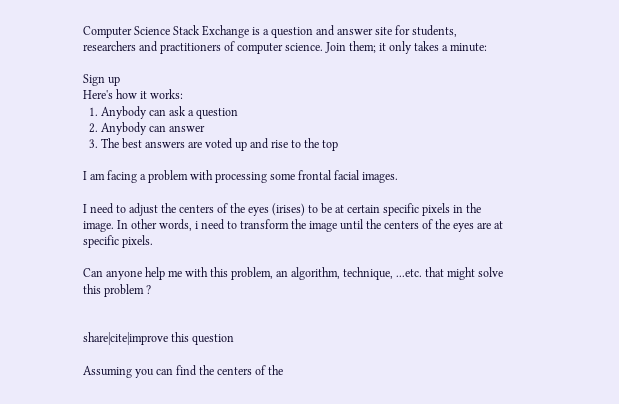Computer Science Stack Exchange is a question and answer site for students, researchers and practitioners of computer science. Join them; it only takes a minute:

Sign up
Here's how it works:
  1. Anybody can ask a question
  2. Anybody can answer
  3. The best answers are voted up and rise to the top

I am facing a problem with processing some frontal facial images.

I need to adjust the centers of the eyes (irises) to be at certain specific pixels in the image. In other words, i need to transform the image until the centers of the eyes are at specific pixels.

Can anyone help me with this problem, an algorithm, technique, ...etc. that might solve this problem ?


share|cite|improve this question

Assuming you can find the centers of the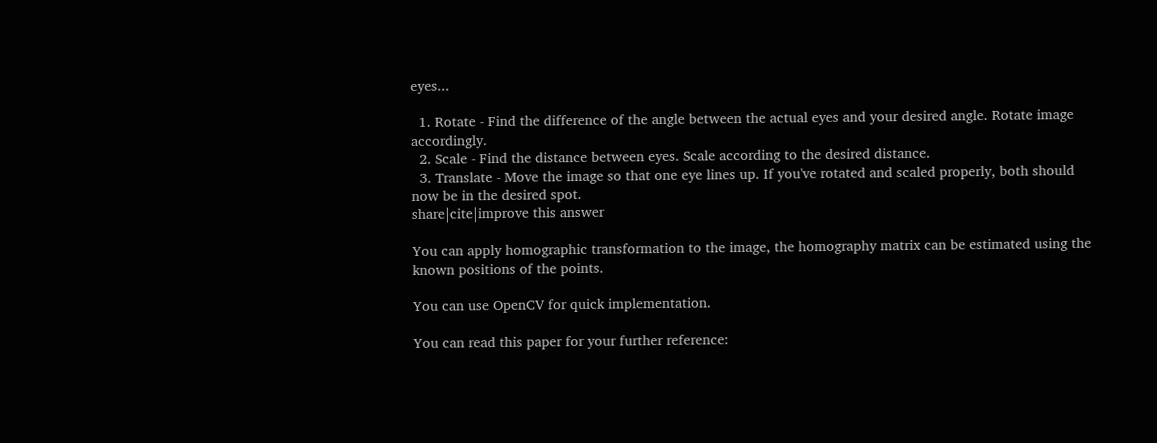eyes...

  1. Rotate - Find the difference of the angle between the actual eyes and your desired angle. Rotate image accordingly.
  2. Scale - Find the distance between eyes. Scale according to the desired distance.
  3. Translate - Move the image so that one eye lines up. If you've rotated and scaled properly, both should now be in the desired spot.
share|cite|improve this answer

You can apply homographic transformation to the image, the homography matrix can be estimated using the known positions of the points.

You can use OpenCV for quick implementation.

You can read this paper for your further reference: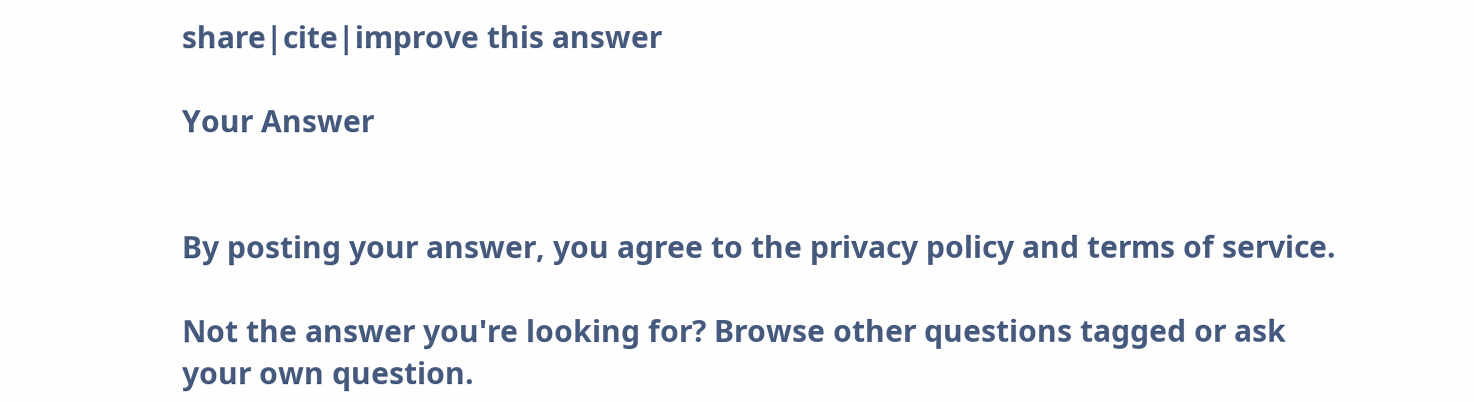share|cite|improve this answer

Your Answer


By posting your answer, you agree to the privacy policy and terms of service.

Not the answer you're looking for? Browse other questions tagged or ask your own question.